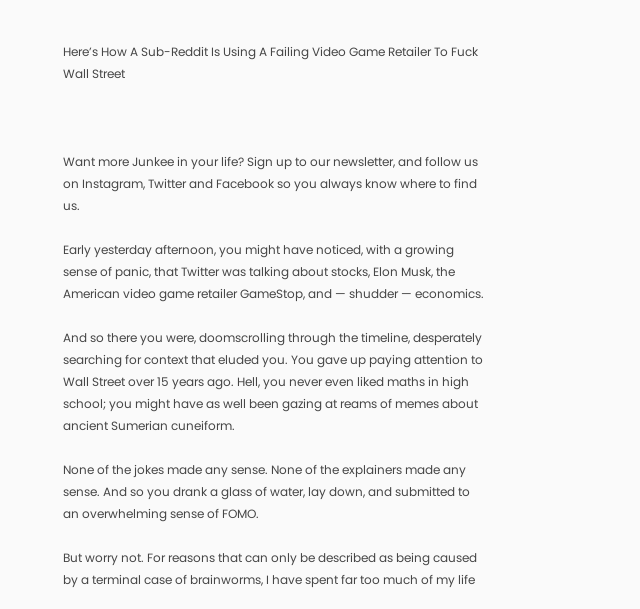Here’s How A Sub-Reddit Is Using A Failing Video Game Retailer To Fuck Wall Street



Want more Junkee in your life? Sign up to our newsletter, and follow us on Instagram, Twitter and Facebook so you always know where to find us.

Early yesterday afternoon, you might have noticed, with a growing sense of panic, that Twitter was talking about stocks, Elon Musk, the American video game retailer GameStop, and — shudder — economics.

And so there you were, doomscrolling through the timeline, desperately searching for context that eluded you. You gave up paying attention to Wall Street over 15 years ago. Hell, you never even liked maths in high school; you might have as well been gazing at reams of memes about ancient Sumerian cuneiform.

None of the jokes made any sense. None of the explainers made any sense. And so you drank a glass of water, lay down, and submitted to an overwhelming sense of FOMO.

But worry not. For reasons that can only be described as being caused by a terminal case of brainworms, I have spent far too much of my life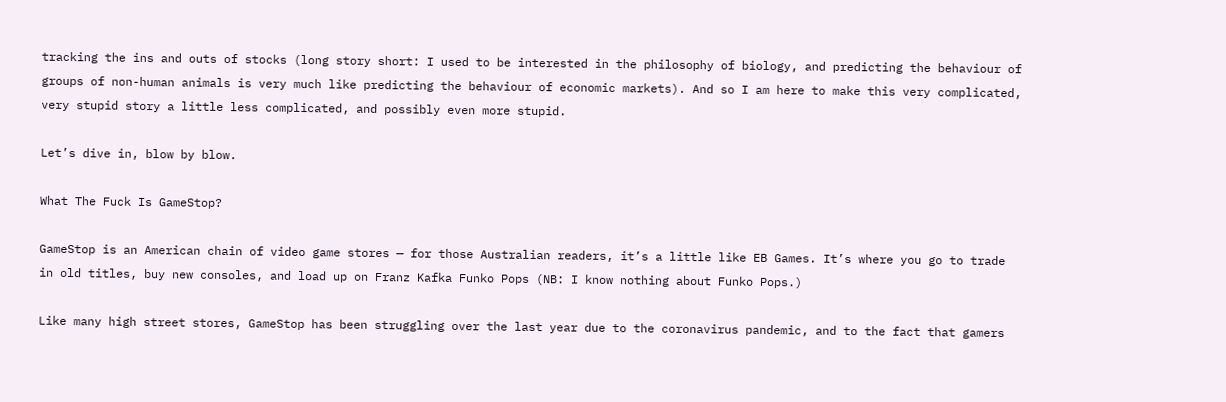tracking the ins and outs of stocks (long story short: I used to be interested in the philosophy of biology, and predicting the behaviour of groups of non-human animals is very much like predicting the behaviour of economic markets). And so I am here to make this very complicated, very stupid story a little less complicated, and possibly even more stupid.

Let’s dive in, blow by blow.

What The Fuck Is GameStop?

GameStop is an American chain of video game stores — for those Australian readers, it’s a little like EB Games. It’s where you go to trade in old titles, buy new consoles, and load up on Franz Kafka Funko Pops (NB: I know nothing about Funko Pops.)

Like many high street stores, GameStop has been struggling over the last year due to the coronavirus pandemic, and to the fact that gamers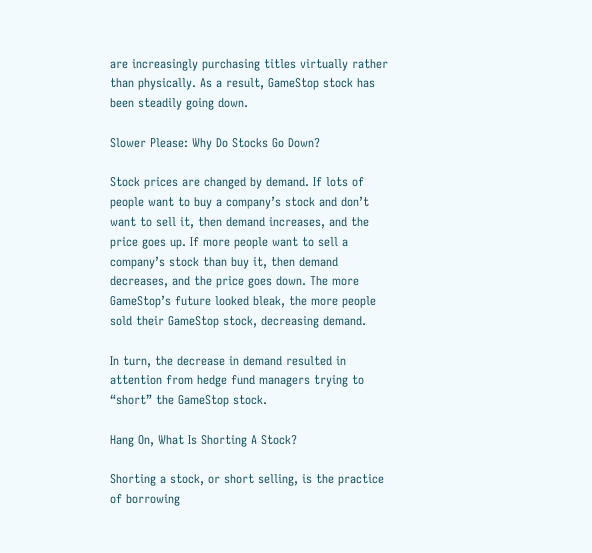are increasingly purchasing titles virtually rather than physically. As a result, GameStop stock has been steadily going down.

Slower Please: Why Do Stocks Go Down?

Stock prices are changed by demand. If lots of people want to buy a company’s stock and don’t want to sell it, then demand increases, and the price goes up. If more people want to sell a company’s stock than buy it, then demand decreases, and the price goes down. The more GameStop’s future looked bleak, the more people sold their GameStop stock, decreasing demand.

In turn, the decrease in demand resulted in attention from hedge fund managers trying to “short” the GameStop stock.

Hang On, What Is Shorting A Stock?

Shorting a stock, or short selling, is the practice of borrowing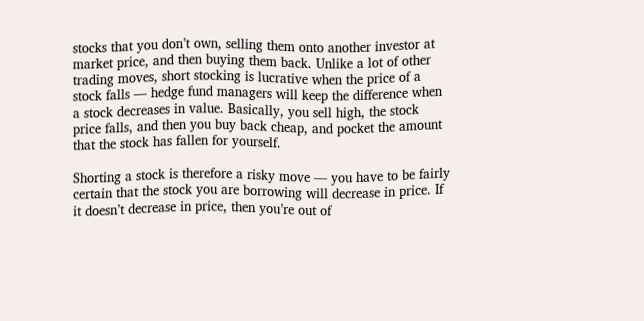stocks that you don’t own, selling them onto another investor at market price, and then buying them back. Unlike a lot of other trading moves, short stocking is lucrative when the price of a stock falls — hedge fund managers will keep the difference when a stock decreases in value. Basically, you sell high, the stock price falls, and then you buy back cheap, and pocket the amount that the stock has fallen for yourself.

Shorting a stock is therefore a risky move — you have to be fairly certain that the stock you are borrowing will decrease in price. If it doesn’t decrease in price, then you’re out of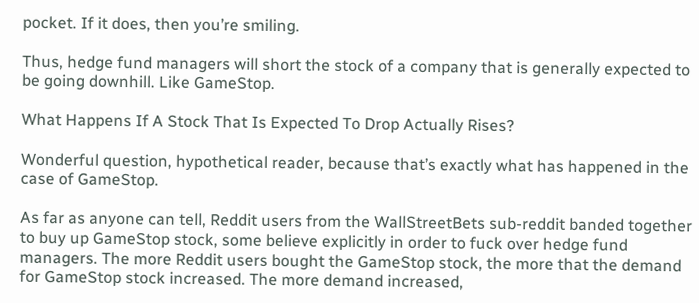pocket. If it does, then you’re smiling.

Thus, hedge fund managers will short the stock of a company that is generally expected to be going downhill. Like GameStop.

What Happens If A Stock That Is Expected To Drop Actually Rises?

Wonderful question, hypothetical reader, because that’s exactly what has happened in the case of GameStop.

As far as anyone can tell, Reddit users from the WallStreetBets sub-reddit banded together to buy up GameStop stock, some believe explicitly in order to fuck over hedge fund managers. The more Reddit users bought the GameStop stock, the more that the demand for GameStop stock increased. The more demand increased,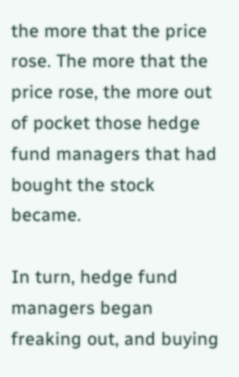the more that the price rose. The more that the price rose, the more out of pocket those hedge fund managers that had bought the stock became.

In turn, hedge fund managers began freaking out, and buying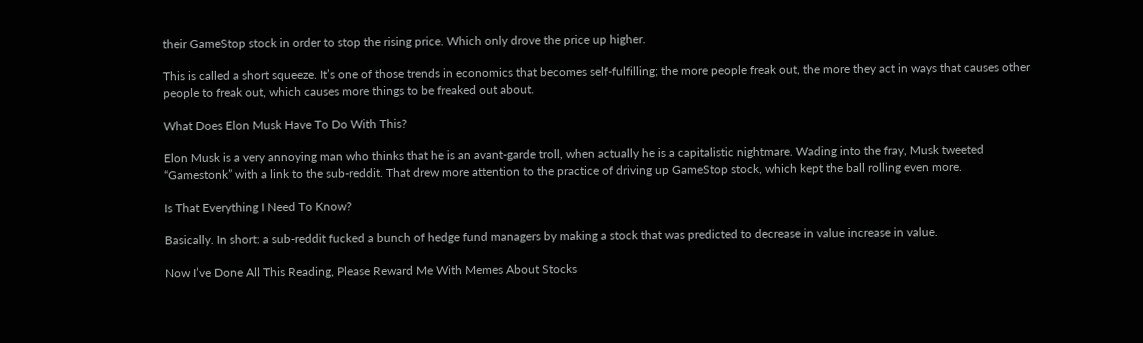their GameStop stock in order to stop the rising price. Which only drove the price up higher.

This is called a short squeeze. It’s one of those trends in economics that becomes self-fulfilling; the more people freak out, the more they act in ways that causes other people to freak out, which causes more things to be freaked out about.

What Does Elon Musk Have To Do With This?

Elon Musk is a very annoying man who thinks that he is an avant-garde troll, when actually he is a capitalistic nightmare. Wading into the fray, Musk tweeted “Gamestonk” with a link to the sub-reddit. That drew more attention to the practice of driving up GameStop stock, which kept the ball rolling even more.

Is That Everything I Need To Know?

Basically. In short: a sub-reddit fucked a bunch of hedge fund managers by making a stock that was predicted to decrease in value increase in value.

Now I’ve Done All This Reading, Please Reward Me With Memes About Stocks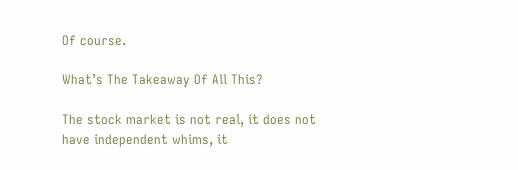Of course.

What’s The Takeaway Of All This?

The stock market is not real, it does not have independent whims, it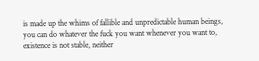is made up the whims of fallible and unpredictable human beings, you can do whatever the fuck you want whenever you want to, existence is not stable, neither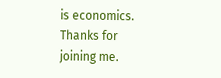is economics. Thanks for joining me.